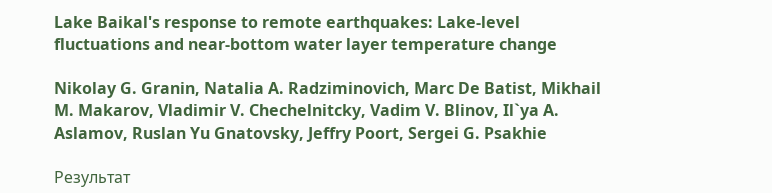Lake Baikal's response to remote earthquakes: Lake-level fluctuations and near-bottom water layer temperature change

Nikolay G. Granin, Natalia A. Radziminovich, Marc De Batist, Mikhail M. Makarov, Vladimir V. Chechelnitcky, Vadim V. Blinov, Il`ya A. Aslamov, Ruslan Yu Gnatovsky, Jeffry Poort, Sergei G. Psakhie

Результат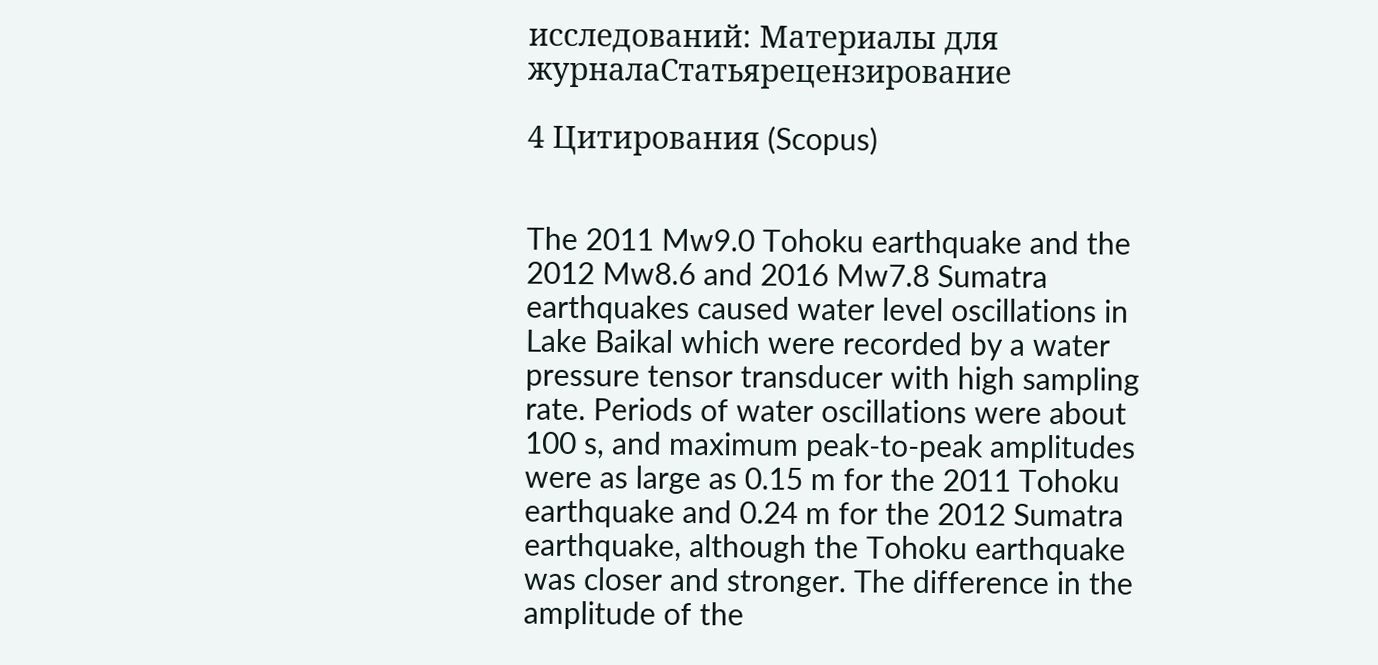исследований: Материалы для журналаСтатьярецензирование

4 Цитирования (Scopus)


The 2011 Mw9.0 Tohoku earthquake and the 2012 Mw8.6 and 2016 Mw7.8 Sumatra earthquakes caused water level oscillations in Lake Baikal which were recorded by a water pressure tensor transducer with high sampling rate. Periods of water oscillations were about 100 s, and maximum peak-to-peak amplitudes were as large as 0.15 m for the 2011 Tohoku earthquake and 0.24 m for the 2012 Sumatra earthquake, although the Tohoku earthquake was closer and stronger. The difference in the amplitude of the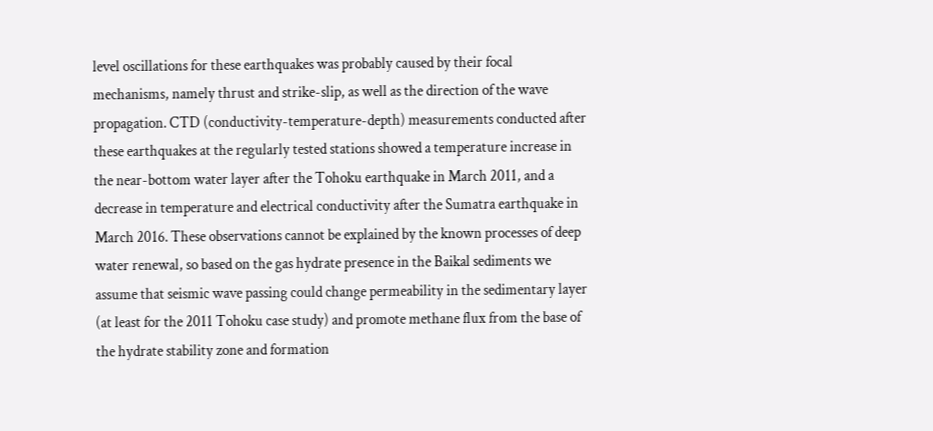level oscillations for these earthquakes was probably caused by their focal mechanisms, namely thrust and strike-slip, as well as the direction of the wave propagation. CTD (conductivity-temperature-depth) measurements conducted after these earthquakes at the regularly tested stations showed a temperature increase in the near-bottom water layer after the Tohoku earthquake in March 2011, and a decrease in temperature and electrical conductivity after the Sumatra earthquake in March 2016. These observations cannot be explained by the known processes of deep water renewal, so based on the gas hydrate presence in the Baikal sediments we assume that seismic wave passing could change permeability in the sedimentary layer (at least for the 2011 Tohoku case study) and promote methane flux from the base of the hydrate stability zone and formation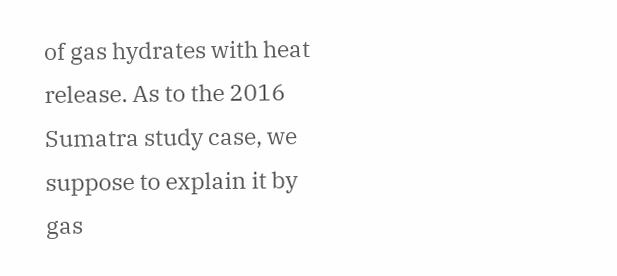of gas hydrates with heat release. As to the 2016 Sumatra study case, we suppose to explain it by gas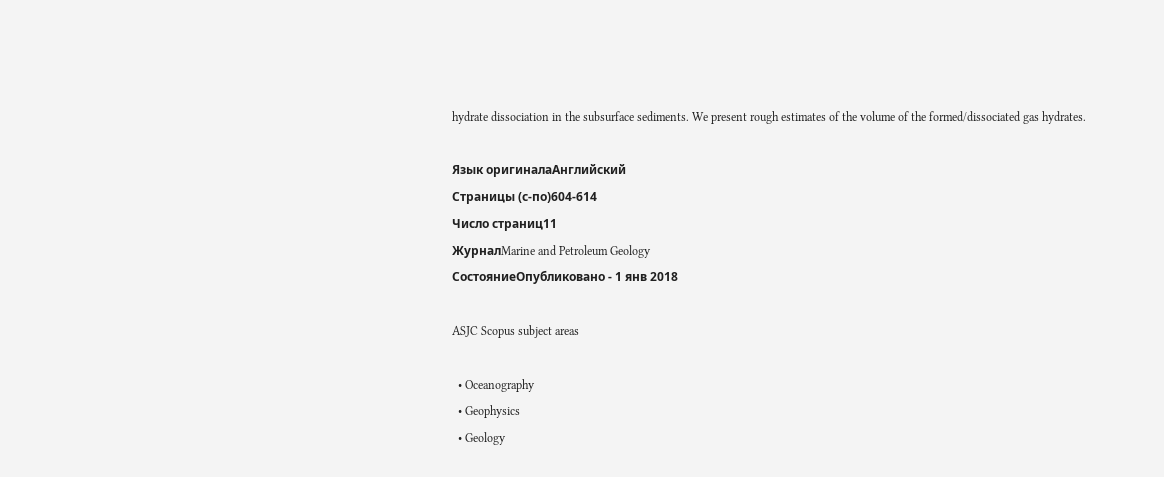hydrate dissociation in the subsurface sediments. We present rough estimates of the volume of the formed/dissociated gas hydrates.

Язык оригиналаАнглийский
Страницы (с-по)604-614
Число страниц11
ЖурналMarine and Petroleum Geology
СостояниеОпубликовано - 1 янв 2018

ASJC Scopus subject areas

  • Oceanography
  • Geophysics
  • Geology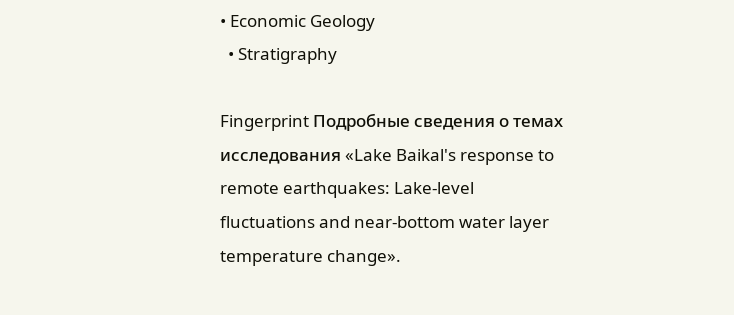• Economic Geology
  • Stratigraphy

Fingerprint Подробные сведения о темах исследования «Lake Baikal's response to remote earthquakes: Lake-level fluctuations and near-bottom water layer temperature change».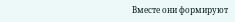Вместе они формируют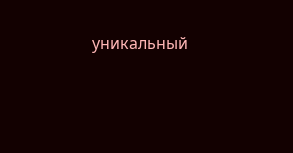уникальный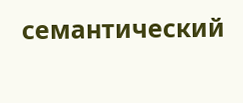семантический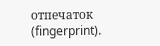отпечаток (fingerprint).